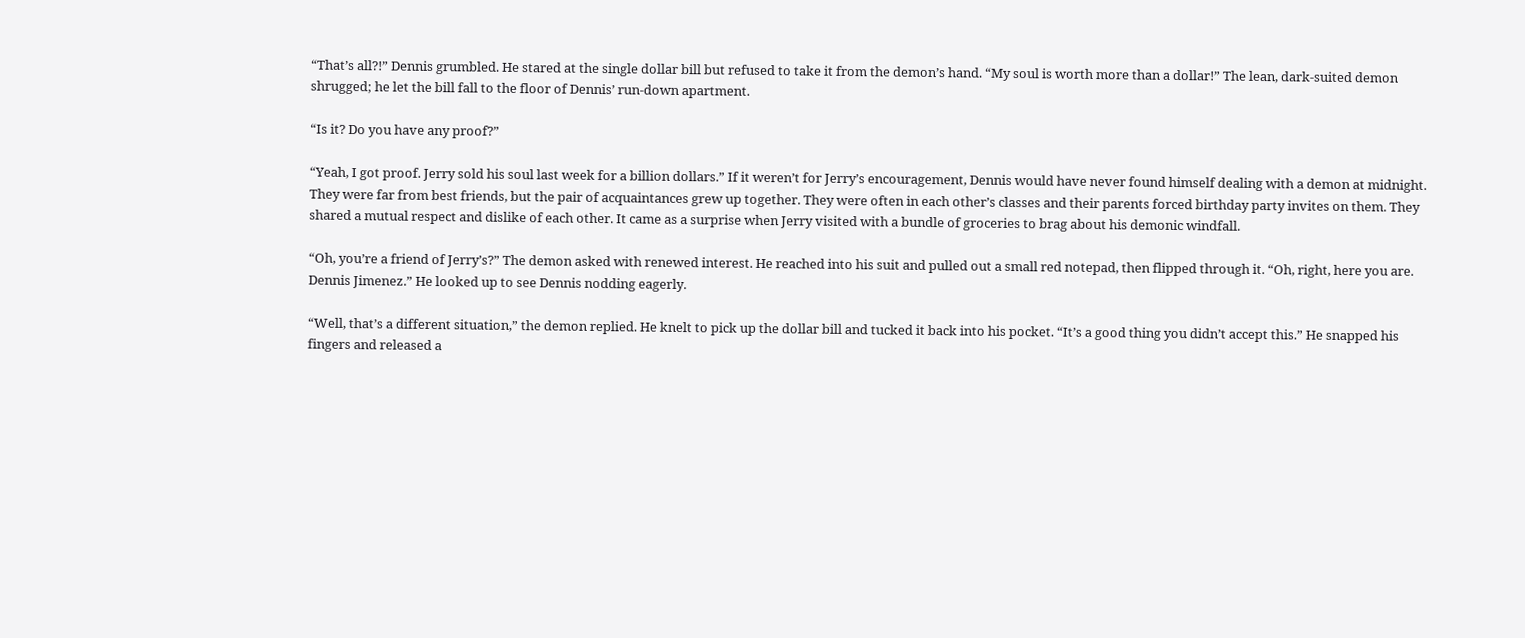“That’s all?!” Dennis grumbled. He stared at the single dollar bill but refused to take it from the demon’s hand. “My soul is worth more than a dollar!” The lean, dark-suited demon shrugged; he let the bill fall to the floor of Dennis’ run-down apartment.

“Is it? Do you have any proof?”

“Yeah, I got proof. Jerry sold his soul last week for a billion dollars.” If it weren’t for Jerry’s encouragement, Dennis would have never found himself dealing with a demon at midnight. They were far from best friends, but the pair of acquaintances grew up together. They were often in each other’s classes and their parents forced birthday party invites on them. They shared a mutual respect and dislike of each other. It came as a surprise when Jerry visited with a bundle of groceries to brag about his demonic windfall.

“Oh, you’re a friend of Jerry’s?” The demon asked with renewed interest. He reached into his suit and pulled out a small red notepad, then flipped through it. “Oh, right, here you are. Dennis Jimenez.” He looked up to see Dennis nodding eagerly.

“Well, that’s a different situation,” the demon replied. He knelt to pick up the dollar bill and tucked it back into his pocket. “It’s a good thing you didn’t accept this.” He snapped his fingers and released a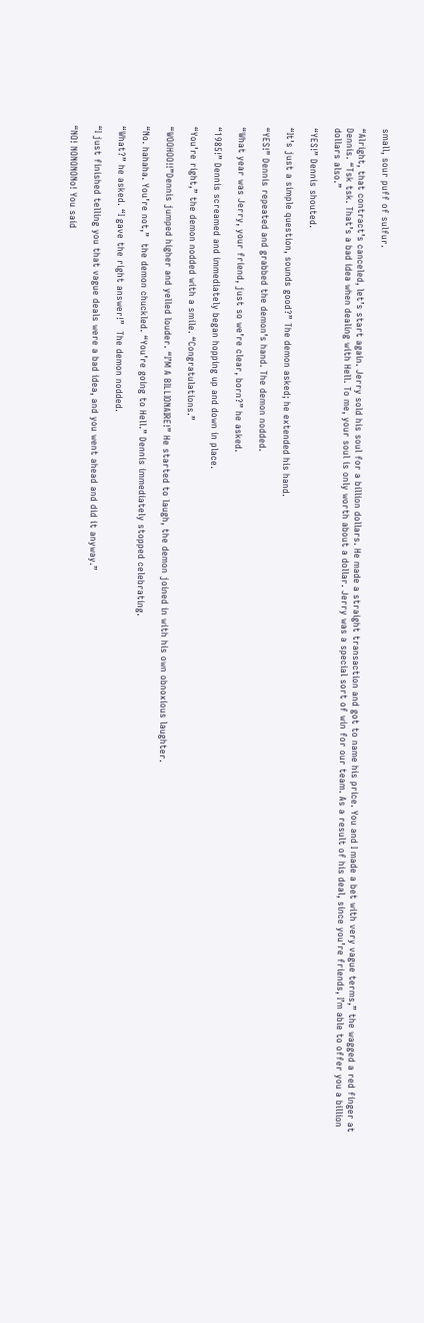small, sour puff of sulfur.

“Alright, that contract’s canceled, let’s start again. Jerry sold his soul for a billion dollars. He made a straight transaction and got to name his price. You and I made a bet with very vague terms,” the wagged a red finger at Dennis. “Tsk tsk. That’s a bad idea when dealing with Hell. To me, your soul is only worth about a dollar. Jerry was a special sort of win for our team. As a result of his deal, since you’re friends, I’m able to offer you a billion dollars also.”

“YES!” Dennis shouted.

“It’s just a simple question, sounds good?” The demon asked; he extended his hand.

“YES!” Dennis repeated and grabbed the demon’s hand. The demon nodded.

“What year was Jerry, your friend, just so we’re clear, born?” he asked.

“1985!” Dennis screamed and immediately began hopping up and down in place.

“You’re right,” the demon nodded with a smile. “Congratulations.”

“WOOHOO!!”Dennis jumped higher and yelled louder. “I’M A BILLIONAIRE!” He started to laugh, the demon joined in with his own obnoxious laughter.

“No. hahaha. You’re not,”  the demon chuckled. “You’re going to Hell.” Dennis immediately stopped celebrating.

“What?” he asked. “I gave the right answer!”  The demon nodded.

“I just finished telling you that vague deals were a bad idea, and you went ahead and did it anyway.”

“NO! NONONONo! You said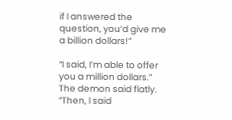if I answered the question, you’d give me a billion dollars!”

“I said, I’m able to offer you a million dollars.” The demon said flatly. “Then, I said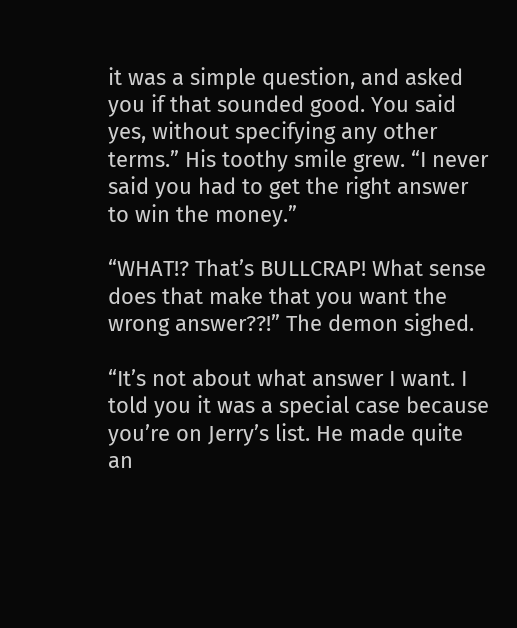it was a simple question, and asked you if that sounded good. You said yes, without specifying any other terms.” His toothy smile grew. “I never said you had to get the right answer to win the money.”

“WHAT!? That’s BULLCRAP! What sense does that make that you want the wrong answer??!” The demon sighed.

“It’s not about what answer I want. I told you it was a special case because you’re on Jerry’s list. He made quite an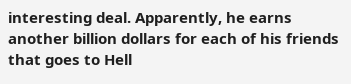interesting deal. Apparently, he earns another billion dollars for each of his friends that goes to Hell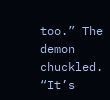too.” The demon chuckled. “It’s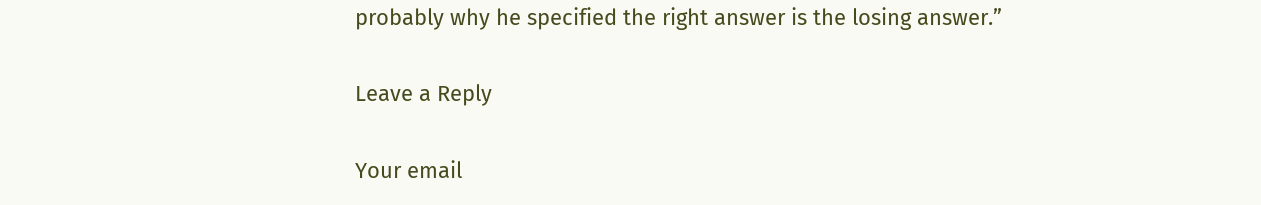probably why he specified the right answer is the losing answer.”

Leave a Reply

Your email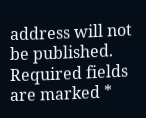address will not be published. Required fields are marked *